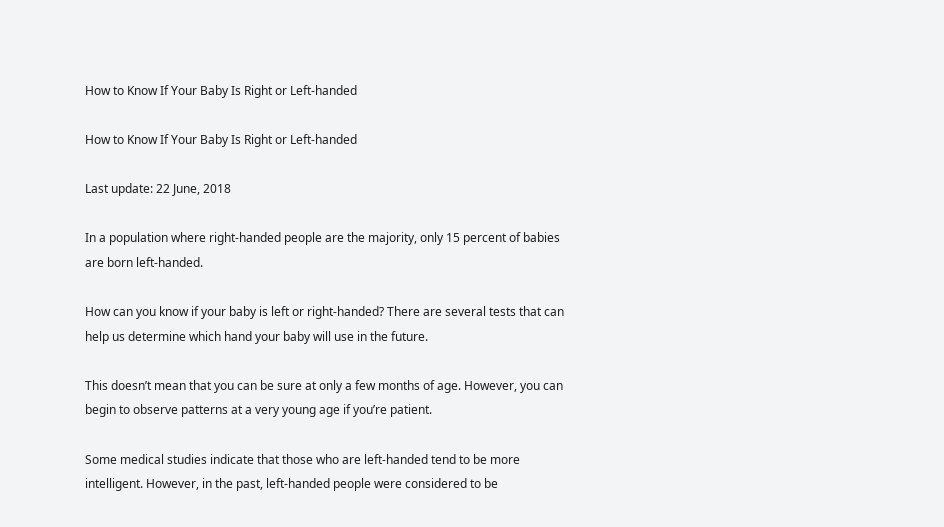How to Know If Your Baby Is Right or Left-handed

How to Know If Your Baby Is Right or Left-handed

Last update: 22 June, 2018

In a population where right-handed people are the majority, only 15 percent of babies are born left-handed.

How can you know if your baby is left or right-handed? There are several tests that can help us determine which hand your baby will use in the future.

This doesn’t mean that you can be sure at only a few months of age. However, you can begin to observe patterns at a very young age if you’re patient.

Some medical studies indicate that those who are left-handed tend to be more intelligent. However, in the past, left-handed people were considered to be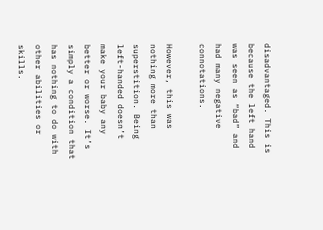disadvantaged. This is because the left hand was seen as “bad” and had many negative connotations.

However, this was nothing more than superstition. Being left-handed doesn’t make your baby any better or worse. It’s simply a condition that has nothing to do with other abilities or skills.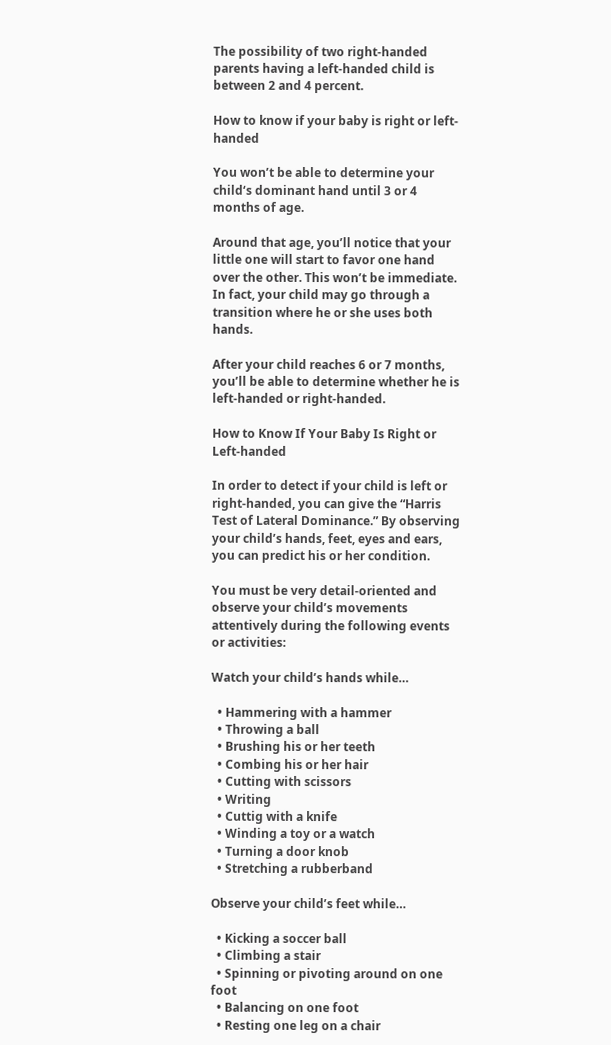The possibility of two right-handed parents having a left-handed child is between 2 and 4 percent.

How to know if your baby is right or left-handed

You won’t be able to determine your child‘s dominant hand until 3 or 4 months of age.

Around that age, you’ll notice that your little one will start to favor one hand over the other. This won’t be immediate. In fact, your child may go through a transition where he or she uses both hands.

After your child reaches 6 or 7 months, you’ll be able to determine whether he is left-handed or right-handed.

How to Know If Your Baby Is Right or Left-handed

In order to detect if your child is left or right-handed, you can give the “Harris Test of Lateral Dominance.” By observing your child’s hands, feet, eyes and ears, you can predict his or her condition.

You must be very detail-oriented and observe your child’s movements attentively during the following events or activities:

Watch your child’s hands while…

  • Hammering with a hammer
  • Throwing a ball
  • Brushing his or her teeth
  • Combing his or her hair
  • Cutting with scissors
  • Writing
  • Cuttig with a knife
  • Winding a toy or a watch
  • Turning a door knob
  • Stretching a rubberband

Observe your child’s feet while…

  • Kicking a soccer ball
  • Climbing a stair
  • Spinning or pivoting around on one foot
  • Balancing on one foot
  • Resting one leg on a chair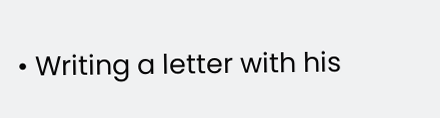• Writing a letter with his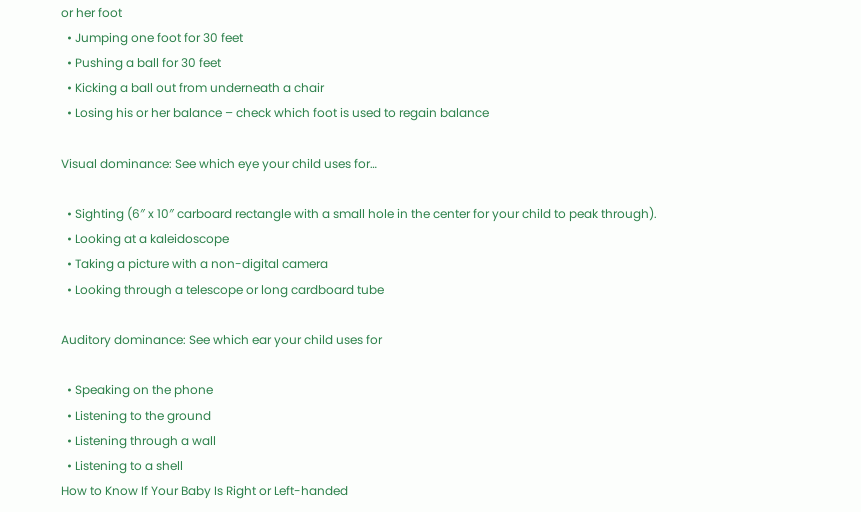or her foot
  • Jumping one foot for 30 feet
  • Pushing a ball for 30 feet
  • Kicking a ball out from underneath a chair
  • Losing his or her balance – check which foot is used to regain balance

Visual dominance: See which eye your child uses for…

  • Sighting (6″ x 10″ carboard rectangle with a small hole in the center for your child to peak through).
  • Looking at a kaleidoscope
  • Taking a picture with a non-digital camera
  • Looking through a telescope or long cardboard tube

Auditory dominance: See which ear your child uses for

  • Speaking on the phone
  • Listening to the ground
  • Listening through a wall
  • Listening to a shell
How to Know If Your Baby Is Right or Left-handed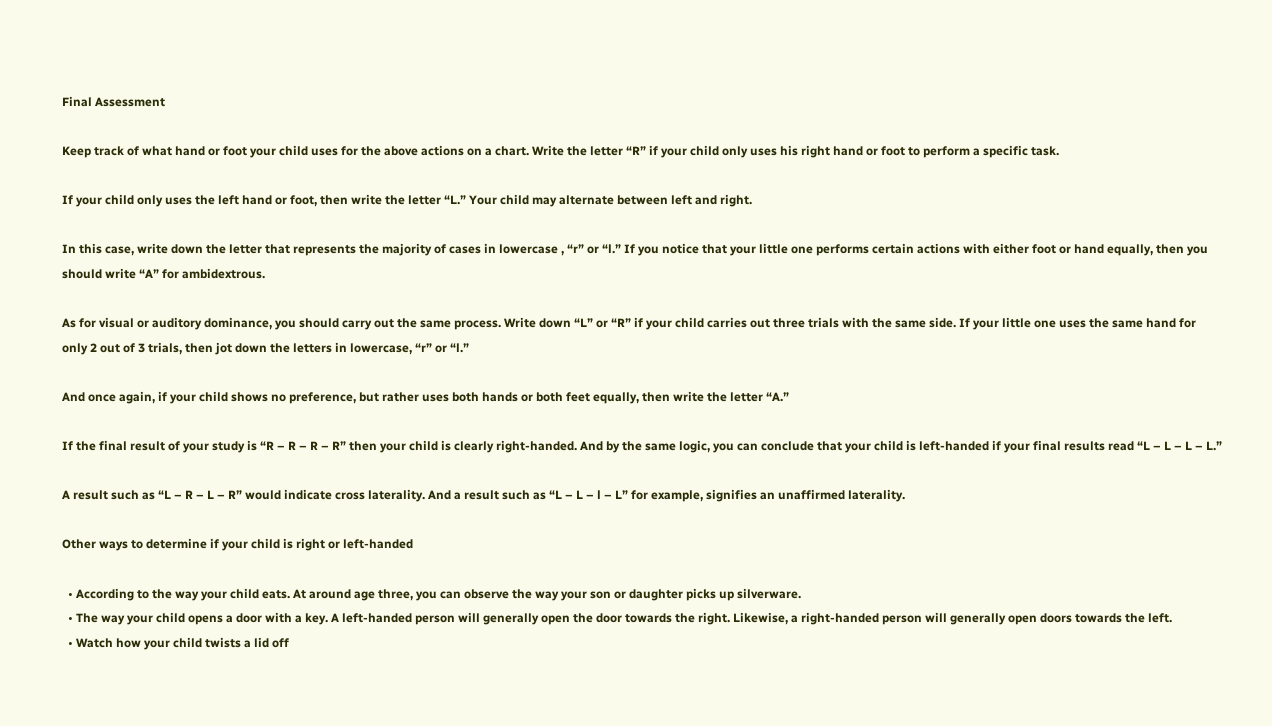Final Assessment

Keep track of what hand or foot your child uses for the above actions on a chart. Write the letter “R” if your child only uses his right hand or foot to perform a specific task.

If your child only uses the left hand or foot, then write the letter “L.” Your child may alternate between left and right.

In this case, write down the letter that represents the majority of cases in lowercase , “r” or “l.” If you notice that your little one performs certain actions with either foot or hand equally, then you should write “A” for ambidextrous.

As for visual or auditory dominance, you should carry out the same process. Write down “L” or “R” if your child carries out three trials with the same side. If your little one uses the same hand for only 2 out of 3 trials, then jot down the letters in lowercase, “r” or “l.”

And once again, if your child shows no preference, but rather uses both hands or both feet equally, then write the letter “A.”

If the final result of your study is “R – R – R – R” then your child is clearly right-handed. And by the same logic, you can conclude that your child is left-handed if your final results read “L – L – L – L.”

A result such as “L – R – L – R” would indicate cross laterality. And a result such as “L – L – l – L” for example, signifies an unaffirmed laterality.

Other ways to determine if your child is right or left-handed

  • According to the way your child eats. At around age three, you can observe the way your son or daughter picks up silverware.
  • The way your child opens a door with a key. A left-handed person will generally open the door towards the right. Likewise, a right-handed person will generally open doors towards the left.
  • Watch how your child twists a lid off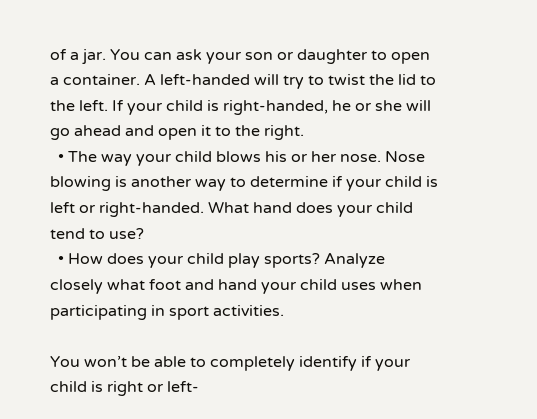of a jar. You can ask your son or daughter to open a container. A left-handed will try to twist the lid to the left. If your child is right-handed, he or she will go ahead and open it to the right.
  • The way your child blows his or her nose. Nose blowing is another way to determine if your child is left or right-handed. What hand does your child tend to use?
  • How does your child play sports? Analyze closely what foot and hand your child uses when participating in sport activities.

You won’t be able to completely identify if your child is right or left-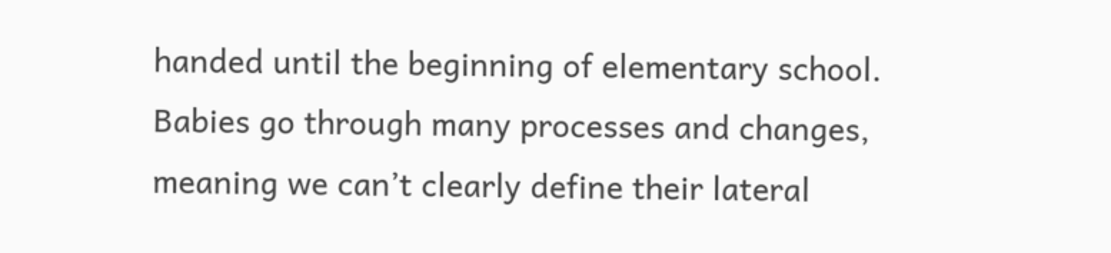handed until the beginning of elementary school. Babies go through many processes and changes, meaning we can’t clearly define their lateral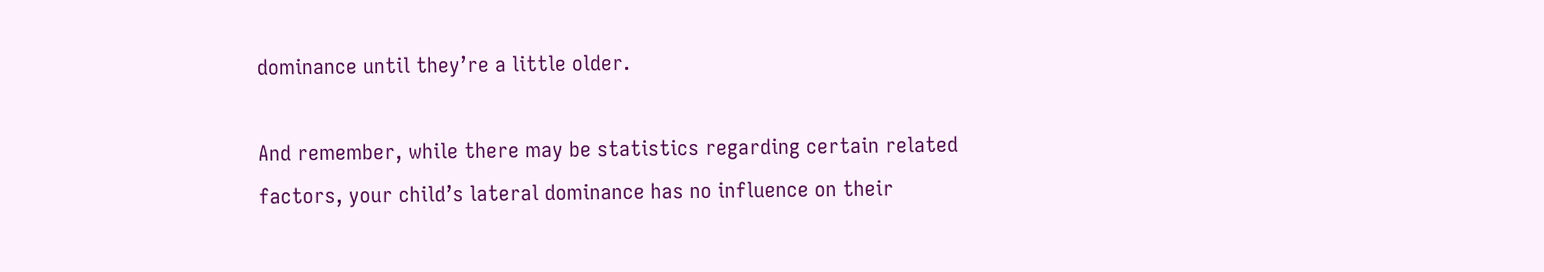dominance until they’re a little older.

And remember, while there may be statistics regarding certain related factors, your child’s lateral dominance has no influence on their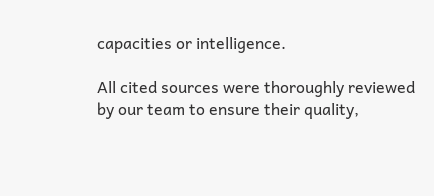capacities or intelligence.

All cited sources were thoroughly reviewed by our team to ensure their quality,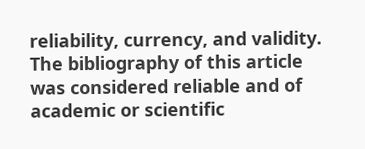reliability, currency, and validity. The bibliography of this article was considered reliable and of academic or scientific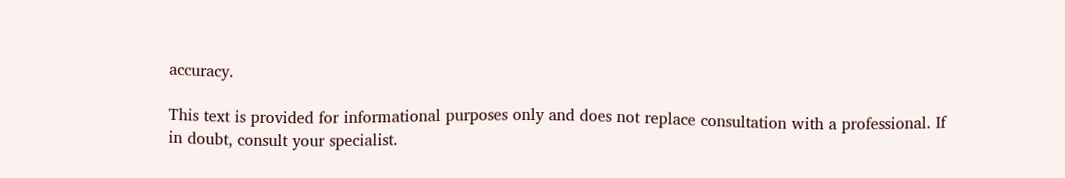accuracy.

This text is provided for informational purposes only and does not replace consultation with a professional. If in doubt, consult your specialist.